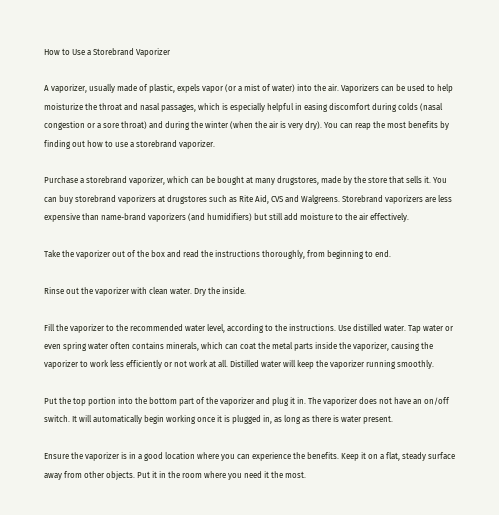How to Use a Storebrand Vaporizer

A vaporizer, usually made of plastic, expels vapor (or a mist of water) into the air. Vaporizers can be used to help moisturize the throat and nasal passages, which is especially helpful in easing discomfort during colds (nasal congestion or a sore throat) and during the winter (when the air is very dry). You can reap the most benefits by finding out how to use a storebrand vaporizer.

Purchase a storebrand vaporizer, which can be bought at many drugstores, made by the store that sells it. You can buy storebrand vaporizers at drugstores such as Rite Aid, CVS and Walgreens. Storebrand vaporizers are less expensive than name-brand vaporizers (and humidifiers) but still add moisture to the air effectively.

Take the vaporizer out of the box and read the instructions thoroughly, from beginning to end.

Rinse out the vaporizer with clean water. Dry the inside.

Fill the vaporizer to the recommended water level, according to the instructions. Use distilled water. Tap water or even spring water often contains minerals, which can coat the metal parts inside the vaporizer, causing the vaporizer to work less efficiently or not work at all. Distilled water will keep the vaporizer running smoothly.

Put the top portion into the bottom part of the vaporizer and plug it in. The vaporizer does not have an on/off switch. It will automatically begin working once it is plugged in, as long as there is water present.

Ensure the vaporizer is in a good location where you can experience the benefits. Keep it on a flat, steady surface away from other objects. Put it in the room where you need it the most.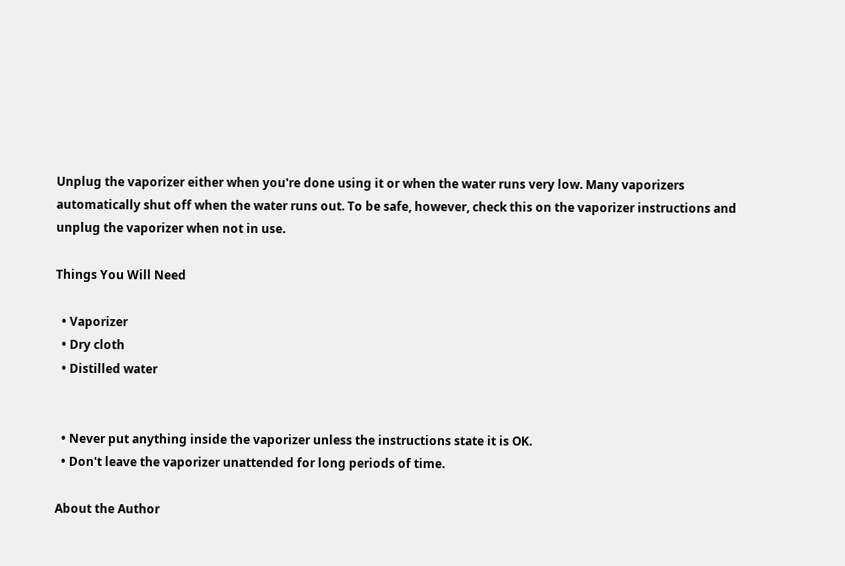Unplug the vaporizer either when you're done using it or when the water runs very low. Many vaporizers automatically shut off when the water runs out. To be safe, however, check this on the vaporizer instructions and unplug the vaporizer when not in use.

Things You Will Need

  • Vaporizer
  • Dry cloth
  • Distilled water


  • Never put anything inside the vaporizer unless the instructions state it is OK.
  • Don't leave the vaporizer unattended for long periods of time.

About the Author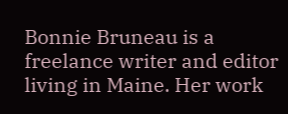Bonnie Bruneau is a freelance writer and editor living in Maine. Her work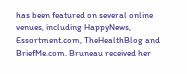has been featured on several online venues, including HappyNews, Essortment.com, TheHealthBlog and BriefMe.com. Bruneau received her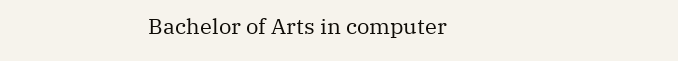Bachelor of Arts in computer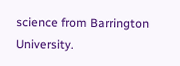science from Barrington University.